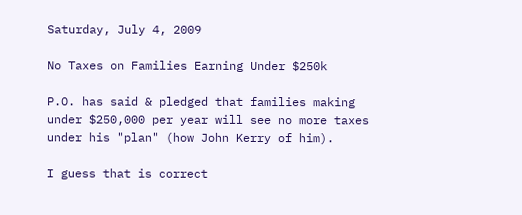Saturday, July 4, 2009

No Taxes on Families Earning Under $250k

P.O. has said & pledged that families making under $250,000 per year will see no more taxes under his "plan" (how John Kerry of him).

I guess that is correct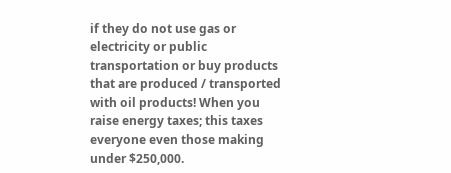if they do not use gas or electricity or public transportation or buy products that are produced / transported with oil products! When you raise energy taxes; this taxes everyone even those making under $250,000.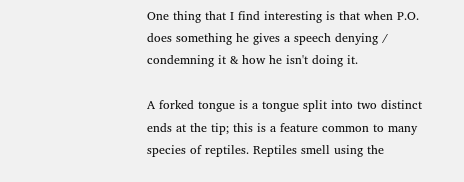One thing that I find interesting is that when P.O. does something he gives a speech denying / condemning it & how he isn't doing it.

A forked tongue is a tongue split into two distinct ends at the tip; this is a feature common to many species of reptiles. Reptiles smell using the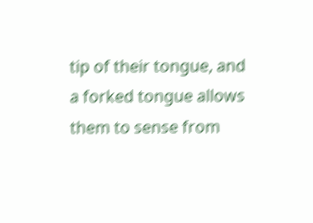tip of their tongue, and a forked tongue allows them to sense from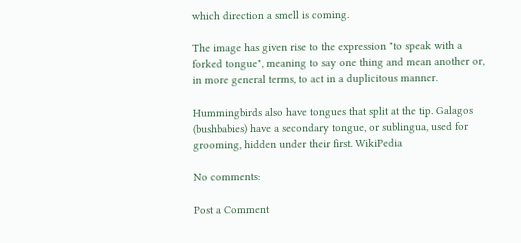which direction a smell is coming.

The image has given rise to the expression "to speak with a forked tongue", meaning to say one thing and mean another or, in more general terms, to act in a duplicitous manner.

Hummingbirds also have tongues that split at the tip. Galagos (bushbabies) have a secondary tongue, or sublingua, used for grooming, hidden under their first. WikiPedia

No comments:

Post a Comment